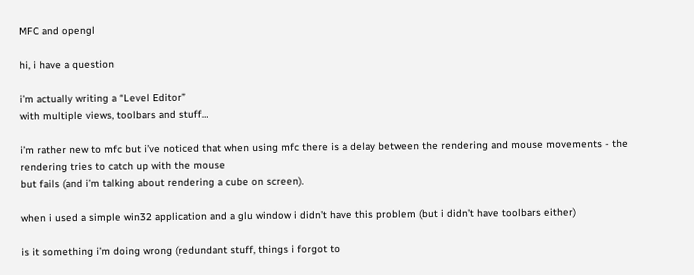MFC and opengl

hi, i have a question

i’m actually writing a “Level Editor”
with multiple views, toolbars and stuff…

i’m rather new to mfc but i’ve noticed that when using mfc there is a delay between the rendering and mouse movements - the rendering tries to catch up with the mouse
but fails (and i’m talking about rendering a cube on screen).

when i used a simple win32 application and a glu window i didn’t have this problem (but i didn’t have toolbars either)

is it something i’m doing wrong (redundant stuff, things i forgot to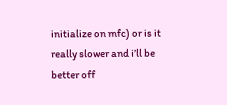initialize on mfc) or is it really slower and i’ll be better off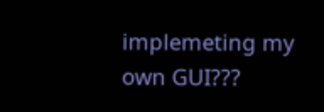implemeting my own GUI???